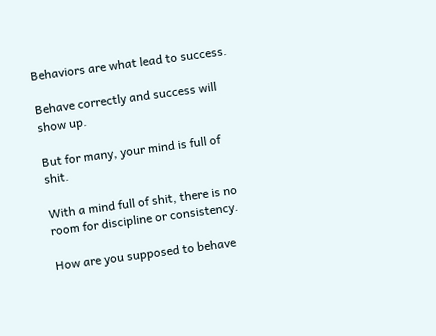Behaviors are what lead to success.

Behave correctly and success will show up.

But for many, your mind is full of shit.

With a mind full of shit, there is no room for discipline or consistency.

How are you supposed to behave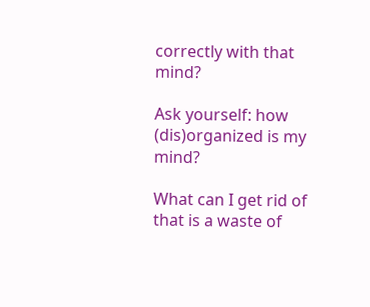correctly with that mind?

Ask yourself: how (dis)organized is my mind?

What can I get rid of that is a waste of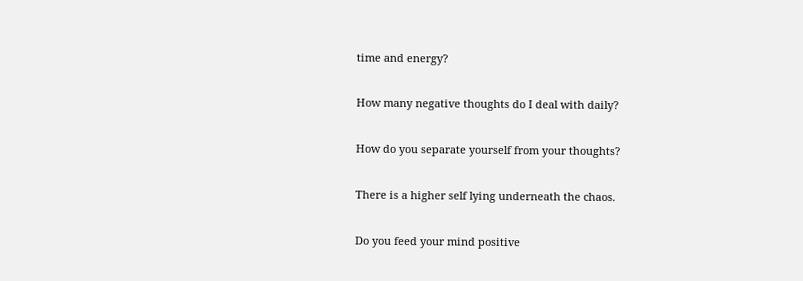time and energy?

How many negative thoughts do I deal with daily?

How do you separate yourself from your thoughts?

There is a higher self lying underneath the chaos.

Do you feed your mind positive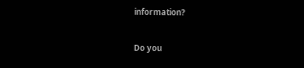information?

Do you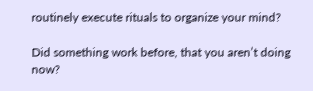routinely execute rituals to organize your mind?

Did something work before, that you aren’t doing now?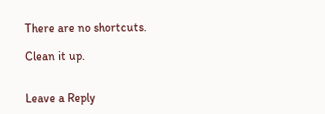There are no shortcuts.

Clean it up.


Leave a Reply